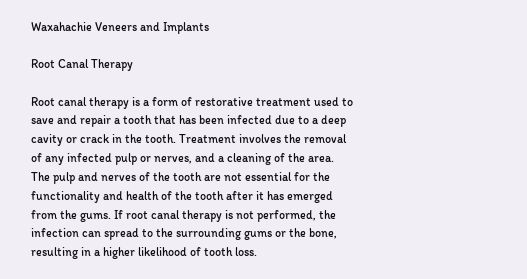Waxahachie Veneers and Implants

Root Canal Therapy

Root canal therapy is a form of restorative treatment used to save and repair a tooth that has been infected due to a deep cavity or crack in the tooth. Treatment involves the removal of any infected pulp or nerves, and a cleaning of the area. The pulp and nerves of the tooth are not essential for the functionality and health of the tooth after it has emerged from the gums. If root canal therapy is not performed, the infection can spread to the surrounding gums or the bone, resulting in a higher likelihood of tooth loss.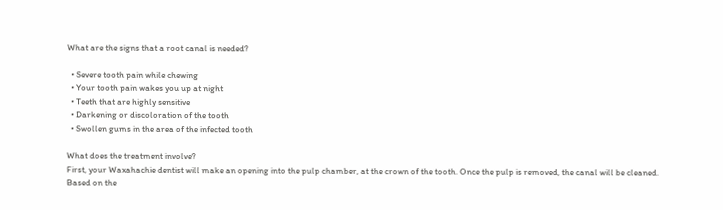What are the signs that a root canal is needed?

  • Severe tooth pain while chewing
  • Your tooth pain wakes you up at night
  • Teeth that are highly sensitive
  • Darkening or discoloration of the tooth
  • Swollen gums in the area of the infected tooth

What does the treatment involve?
First, your Waxahachie dentist will make an opening into the pulp chamber, at the crown of the tooth. Once the pulp is removed, the canal will be cleaned. Based on the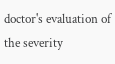doctor's evaluation of the severity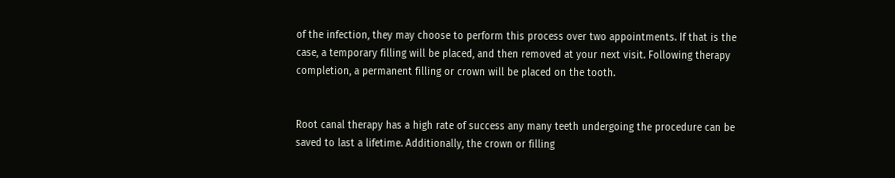of the infection, they may choose to perform this process over two appointments. If that is the case, a temporary filling will be placed, and then removed at your next visit. Following therapy completion, a permanent filling or crown will be placed on the tooth.


Root canal therapy has a high rate of success any many teeth undergoing the procedure can be saved to last a lifetime. Additionally, the crown or filling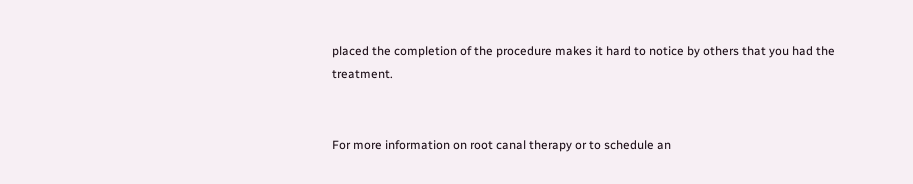placed the completion of the procedure makes it hard to notice by others that you had the treatment.


For more information on root canal therapy or to schedule an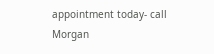appointment today- call Morgan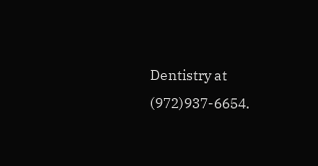Dentistry at (972)937-6654.